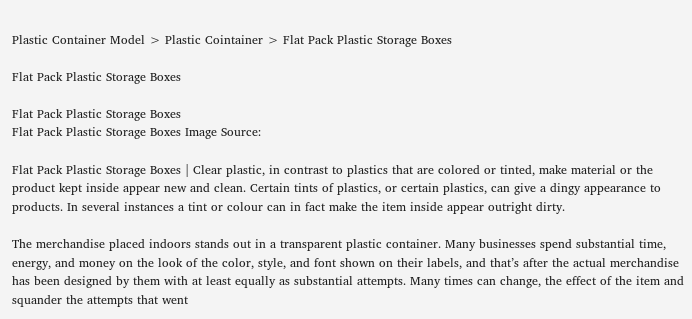Plastic Container Model > Plastic Cointainer > Flat Pack Plastic Storage Boxes

Flat Pack Plastic Storage Boxes

Flat Pack Plastic Storage Boxes
Flat Pack Plastic Storage Boxes Image Source:

Flat Pack Plastic Storage Boxes | Clear plastic, in contrast to plastics that are colored or tinted, make material or the product kept inside appear new and clean. Certain tints of plastics, or certain plastics, can give a dingy appearance to products. In several instances a tint or colour can in fact make the item inside appear outright dirty.

The merchandise placed indoors stands out in a transparent plastic container. Many businesses spend substantial time, energy, and money on the look of the color, style, and font shown on their labels, and that’s after the actual merchandise has been designed by them with at least equally as substantial attempts. Many times can change, the effect of the item and squander the attempts that went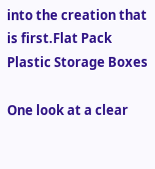into the creation that is first.Flat Pack Plastic Storage Boxes

One look at a clear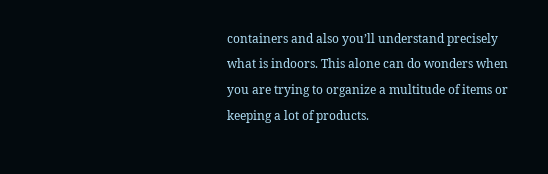containers and also you’ll understand precisely what is indoors. This alone can do wonders when you are trying to organize a multitude of items or keeping a lot of products.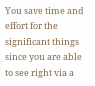You save time and effort for the significant things since you are able to see right via a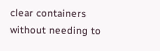clear containers without needing to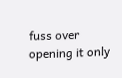fuss over opening it only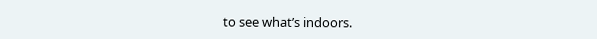to see what’s indoors.